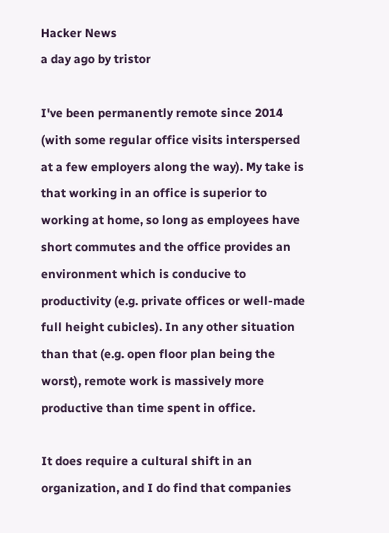Hacker News
a day ago by tristor

I've been permanently remote since 2014 (with some regular office visits interspersed at a few employers along the way). My take is that working in an office is superior to working at home, so long as employees have short commutes and the office provides an environment which is conducive to productivity (e.g. private offices or well-made full height cubicles). In any other situation than that (e.g. open floor plan being the worst), remote work is massively more productive than time spent in office.

It does require a cultural shift in an organization, and I do find that companies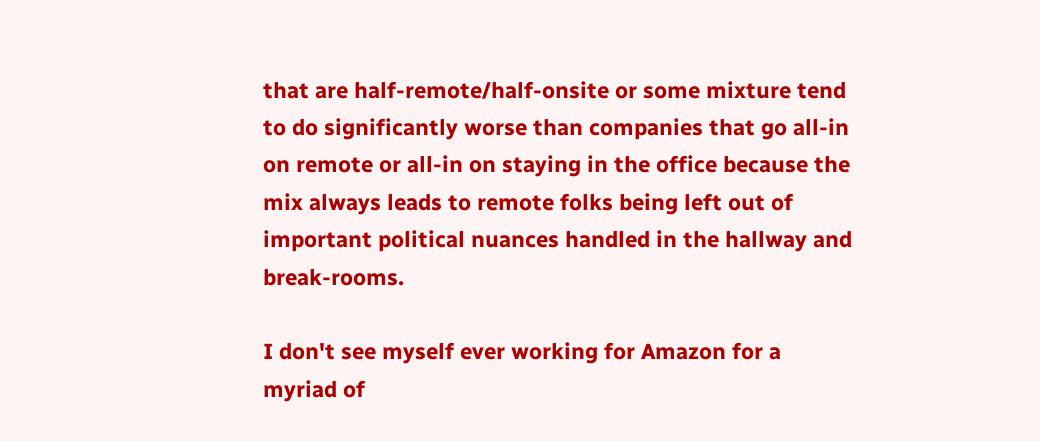that are half-remote/half-onsite or some mixture tend to do significantly worse than companies that go all-in on remote or all-in on staying in the office because the mix always leads to remote folks being left out of important political nuances handled in the hallway and break-rooms.

I don't see myself ever working for Amazon for a myriad of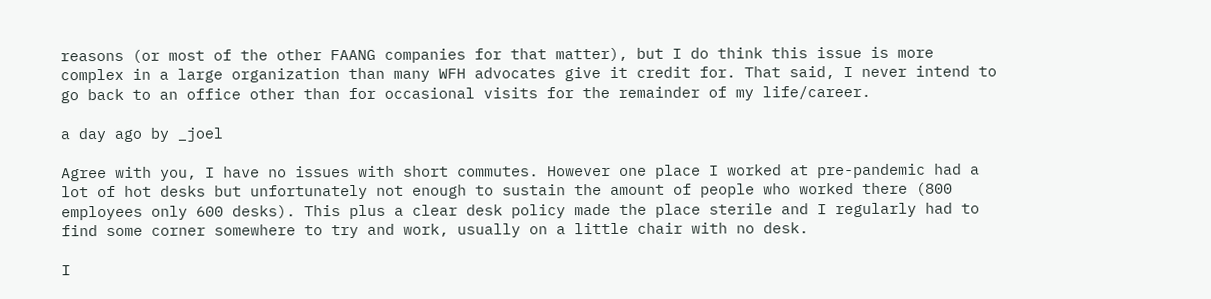reasons (or most of the other FAANG companies for that matter), but I do think this issue is more complex in a large organization than many WFH advocates give it credit for. That said, I never intend to go back to an office other than for occasional visits for the remainder of my life/career.

a day ago by _joel

Agree with you, I have no issues with short commutes. However one place I worked at pre-pandemic had a lot of hot desks but unfortunately not enough to sustain the amount of people who worked there (800 employees only 600 desks). This plus a clear desk policy made the place sterile and I regularly had to find some corner somewhere to try and work, usually on a little chair with no desk.

I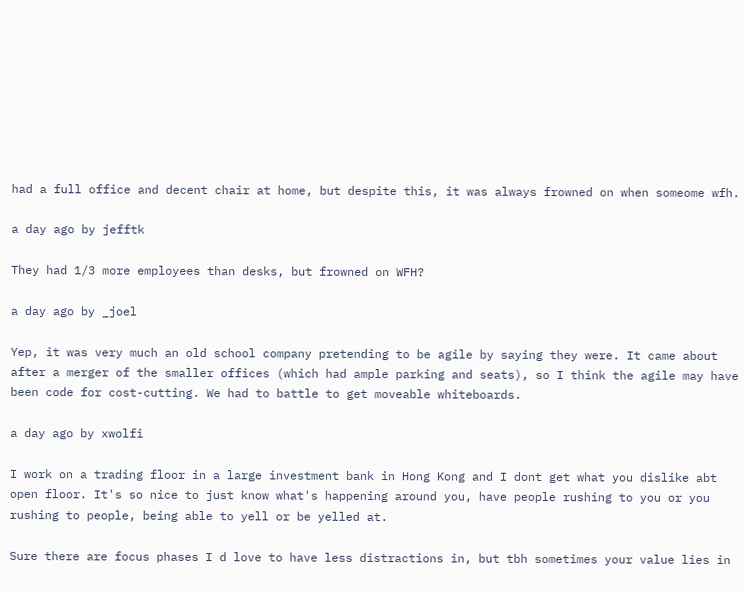had a full office and decent chair at home, but despite this, it was always frowned on when someome wfh.

a day ago by jefftk

They had 1/3 more employees than desks, but frowned on WFH?

a day ago by _joel

Yep, it was very much an old school company pretending to be agile by saying they were. It came about after a merger of the smaller offices (which had ample parking and seats), so I think the agile may have been code for cost-cutting. We had to battle to get moveable whiteboards.

a day ago by xwolfi

I work on a trading floor in a large investment bank in Hong Kong and I dont get what you dislike abt open floor. It's so nice to just know what's happening around you, have people rushing to you or you rushing to people, being able to yell or be yelled at.

Sure there are focus phases I d love to have less distractions in, but tbh sometimes your value lies in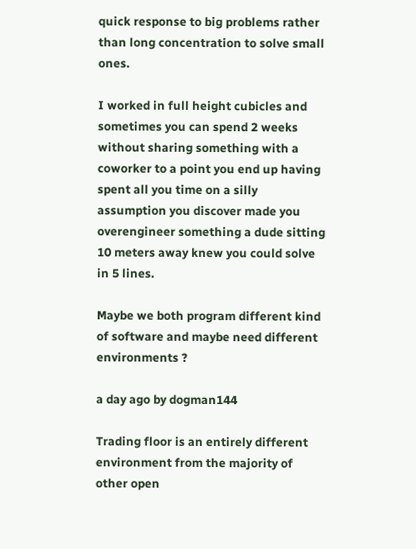quick response to big problems rather than long concentration to solve small ones.

I worked in full height cubicles and sometimes you can spend 2 weeks without sharing something with a coworker to a point you end up having spent all you time on a silly assumption you discover made you overengineer something a dude sitting 10 meters away knew you could solve in 5 lines.

Maybe we both program different kind of software and maybe need different environments ?

a day ago by dogman144

Trading floor is an entirely different environment from the majority of other open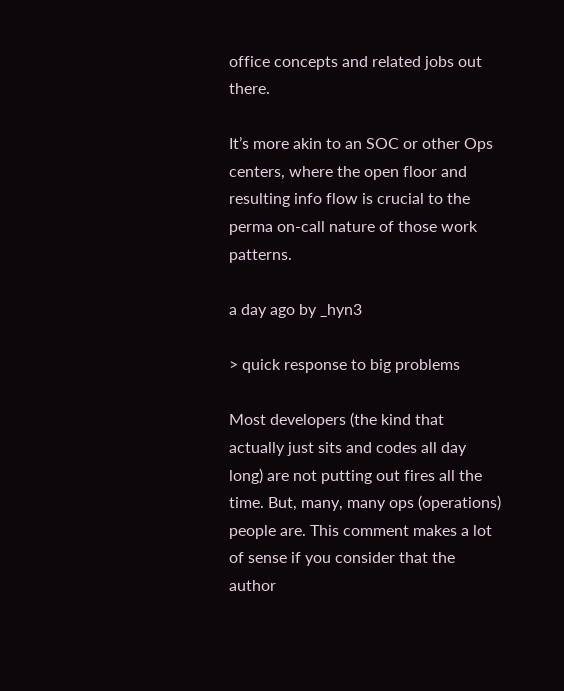office concepts and related jobs out there.

It’s more akin to an SOC or other Ops centers, where the open floor and resulting info flow is crucial to the perma on-call nature of those work patterns.

a day ago by _hyn3

> quick response to big problems

Most developers (the kind that actually just sits and codes all day long) are not putting out fires all the time. But, many, many ops (operations) people are. This comment makes a lot of sense if you consider that the author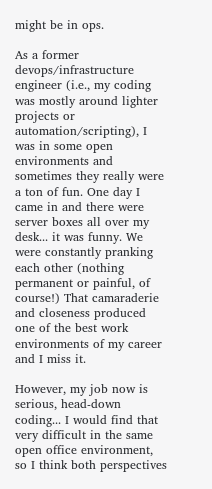might be in ops.

As a former devops/infrastructure engineer (i.e., my coding was mostly around lighter projects or automation/scripting), I was in some open environments and sometimes they really were a ton of fun. One day I came in and there were server boxes all over my desk... it was funny. We were constantly pranking each other (nothing permanent or painful, of course!) That camaraderie and closeness produced one of the best work environments of my career and I miss it.

However, my job now is serious, head-down coding... I would find that very difficult in the same open office environment, so I think both perspectives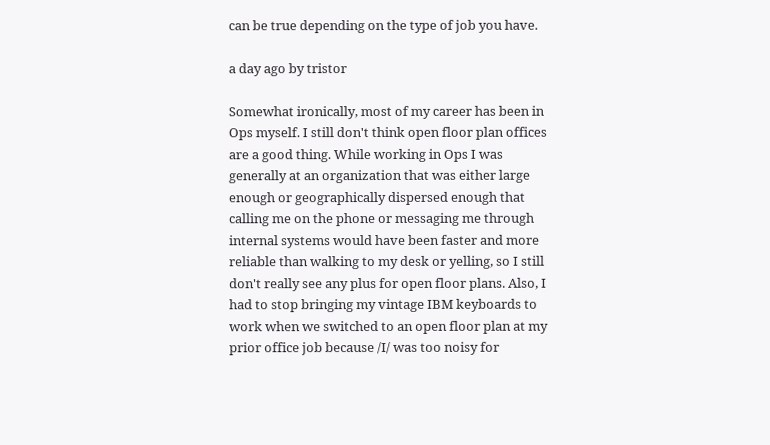can be true depending on the type of job you have.

a day ago by tristor

Somewhat ironically, most of my career has been in Ops myself. I still don't think open floor plan offices are a good thing. While working in Ops I was generally at an organization that was either large enough or geographically dispersed enough that calling me on the phone or messaging me through internal systems would have been faster and more reliable than walking to my desk or yelling, so I still don't really see any plus for open floor plans. Also, I had to stop bringing my vintage IBM keyboards to work when we switched to an open floor plan at my prior office job because /I/ was too noisy for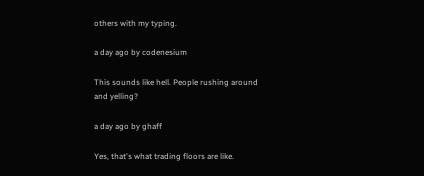others with my typing.

a day ago by codenesium

This sounds like hell. People rushing around and yelling?

a day ago by ghaff

Yes, that's what trading floors are like.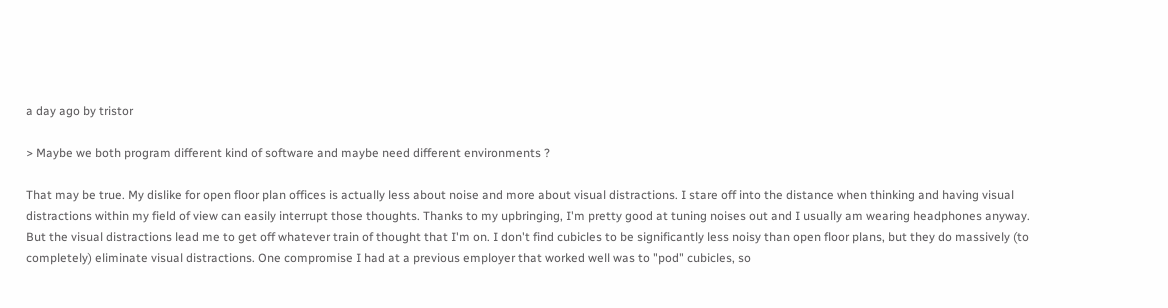a day ago by tristor

> Maybe we both program different kind of software and maybe need different environments ?

That may be true. My dislike for open floor plan offices is actually less about noise and more about visual distractions. I stare off into the distance when thinking and having visual distractions within my field of view can easily interrupt those thoughts. Thanks to my upbringing, I'm pretty good at tuning noises out and I usually am wearing headphones anyway. But the visual distractions lead me to get off whatever train of thought that I'm on. I don't find cubicles to be significantly less noisy than open floor plans, but they do massively (to completely) eliminate visual distractions. One compromise I had at a previous employer that worked well was to "pod" cubicles, so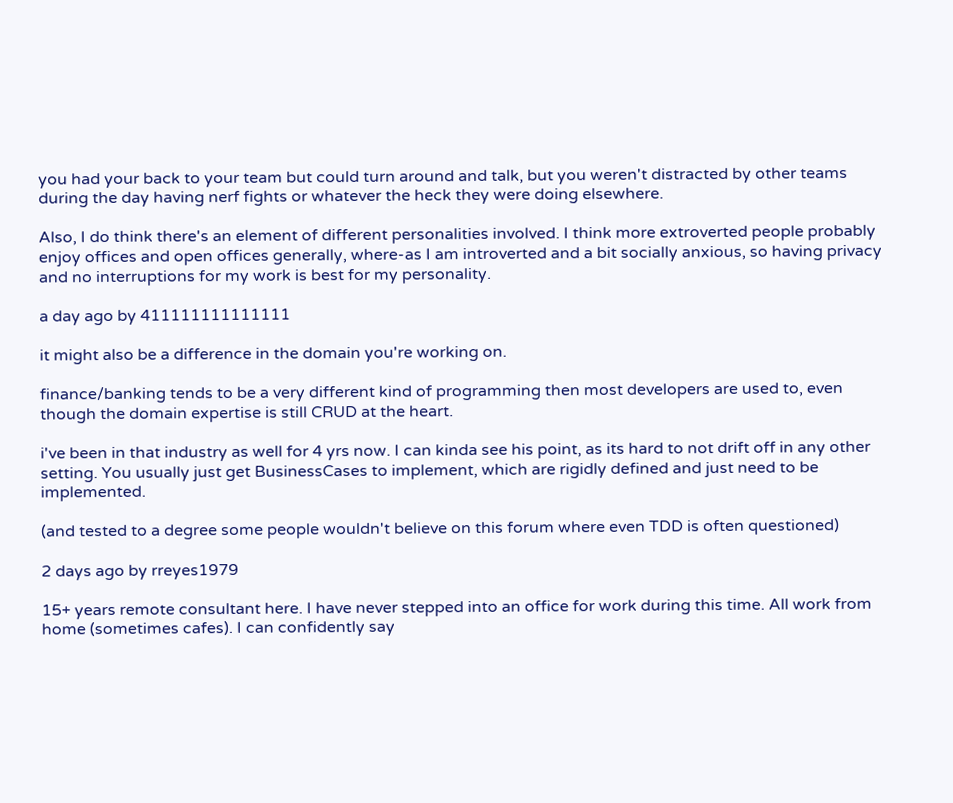you had your back to your team but could turn around and talk, but you weren't distracted by other teams during the day having nerf fights or whatever the heck they were doing elsewhere.

Also, I do think there's an element of different personalities involved. I think more extroverted people probably enjoy offices and open offices generally, where-as I am introverted and a bit socially anxious, so having privacy and no interruptions for my work is best for my personality.

a day ago by 411111111111111

it might also be a difference in the domain you're working on.

finance/banking tends to be a very different kind of programming then most developers are used to, even though the domain expertise is still CRUD at the heart.

i've been in that industry as well for 4 yrs now. I can kinda see his point, as its hard to not drift off in any other setting. You usually just get BusinessCases to implement, which are rigidly defined and just need to be implemented.

(and tested to a degree some people wouldn't believe on this forum where even TDD is often questioned)

2 days ago by rreyes1979

15+ years remote consultant here. I have never stepped into an office for work during this time. All work from home (sometimes cafes). I can confidently say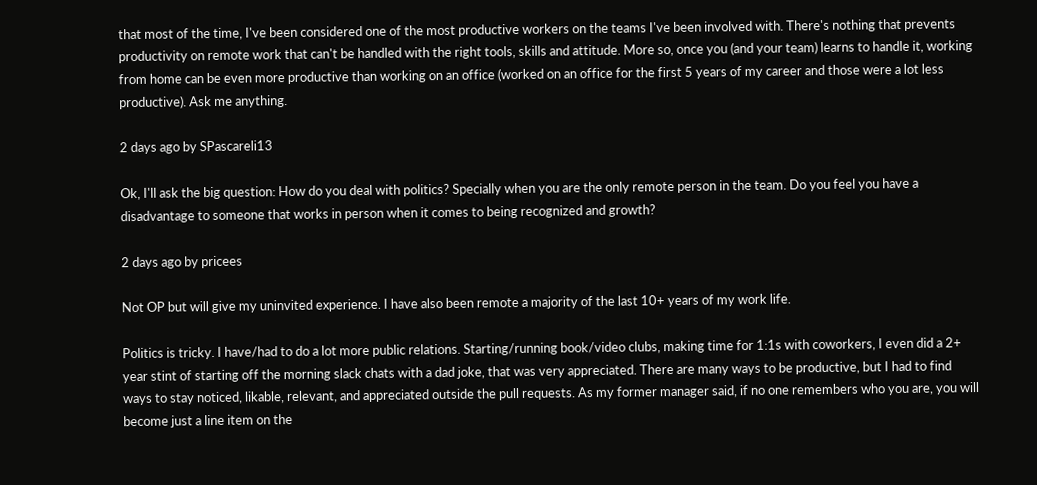that most of the time, I've been considered one of the most productive workers on the teams I've been involved with. There's nothing that prevents productivity on remote work that can't be handled with the right tools, skills and attitude. More so, once you (and your team) learns to handle it, working from home can be even more productive than working on an office (worked on an office for the first 5 years of my career and those were a lot less productive). Ask me anything.

2 days ago by SPascareli13

Ok, I'll ask the big question: How do you deal with politics? Specially when you are the only remote person in the team. Do you feel you have a disadvantage to someone that works in person when it comes to being recognized and growth?

2 days ago by pricees

Not OP but will give my uninvited experience. I have also been remote a majority of the last 10+ years of my work life.

Politics is tricky. I have/had to do a lot more public relations. Starting/running book/video clubs, making time for 1:1s with coworkers, I even did a 2+ year stint of starting off the morning slack chats with a dad joke, that was very appreciated. There are many ways to be productive, but I had to find ways to stay noticed, likable, relevant, and appreciated outside the pull requests. As my former manager said, if no one remembers who you are, you will become just a line item on the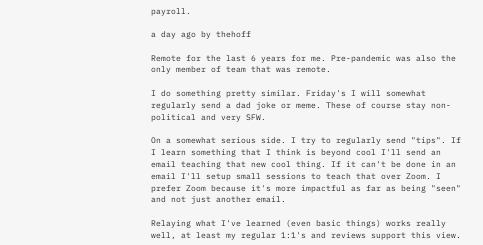payroll.

a day ago by thehoff

Remote for the last 6 years for me. Pre-pandemic was also the only member of team that was remote.

I do something pretty similar. Friday's I will somewhat regularly send a dad joke or meme. These of course stay non-political and very SFW.

On a somewhat serious side. I try to regularly send "tips". If I learn something that I think is beyond cool I'll send an email teaching that new cool thing. If it can't be done in an email I'll setup small sessions to teach that over Zoom. I prefer Zoom because it's more impactful as far as being "seen" and not just another email.

Relaying what I've learned (even basic things) works really well, at least my regular 1:1's and reviews support this view.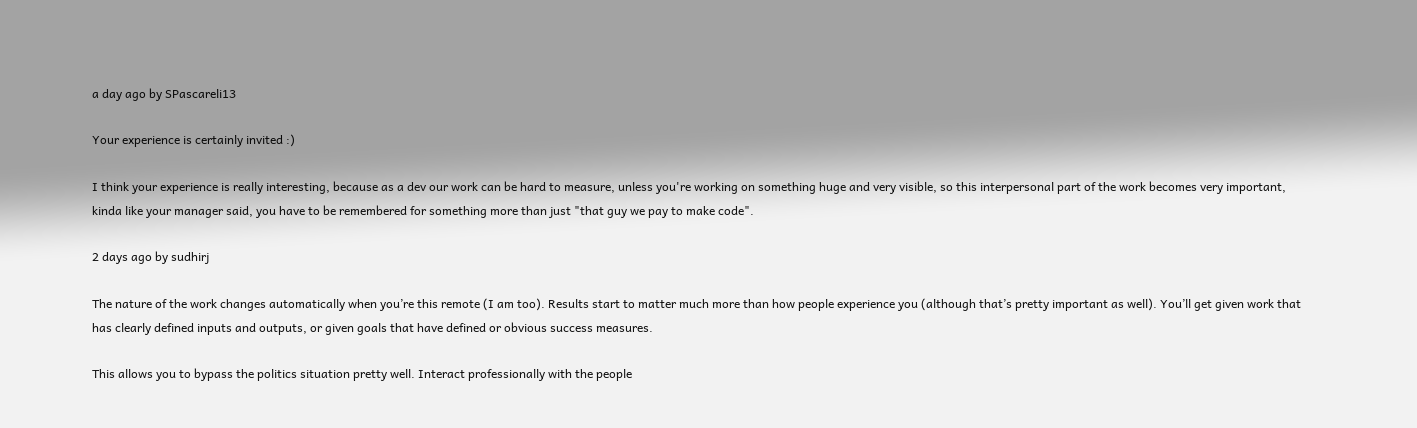a day ago by SPascareli13

Your experience is certainly invited :)

I think your experience is really interesting, because as a dev our work can be hard to measure, unless you're working on something huge and very visible, so this interpersonal part of the work becomes very important, kinda like your manager said, you have to be remembered for something more than just "that guy we pay to make code".

2 days ago by sudhirj

The nature of the work changes automatically when you’re this remote (I am too). Results start to matter much more than how people experience you (although that’s pretty important as well). You’ll get given work that has clearly defined inputs and outputs, or given goals that have defined or obvious success measures.

This allows you to bypass the politics situation pretty well. Interact professionally with the people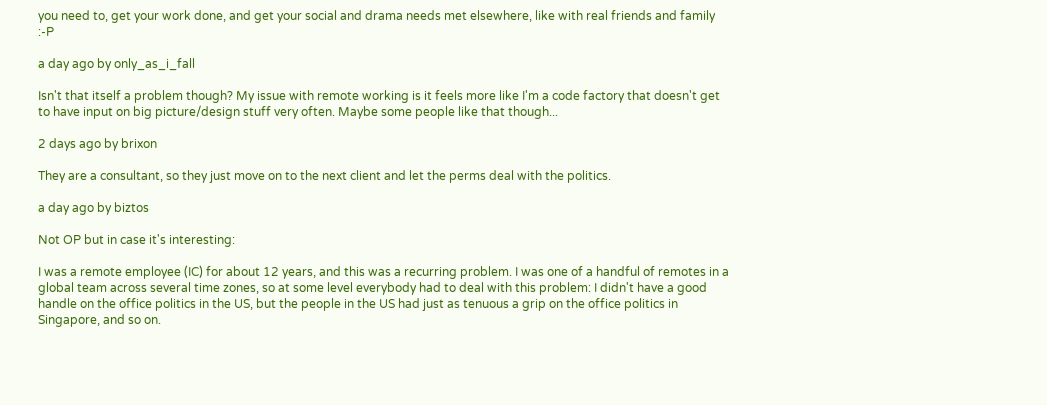you need to, get your work done, and get your social and drama needs met elsewhere, like with real friends and family :-P

a day ago by only_as_i_fall

Isn't that itself a problem though? My issue with remote working is it feels more like I'm a code factory that doesn't get to have input on big picture/design stuff very often. Maybe some people like that though...

2 days ago by brixon

They are a consultant, so they just move on to the next client and let the perms deal with the politics.

a day ago by biztos

Not OP but in case it's interesting:

I was a remote employee (IC) for about 12 years, and this was a recurring problem. I was one of a handful of remotes in a global team across several time zones, so at some level everybody had to deal with this problem: I didn't have a good handle on the office politics in the US, but the people in the US had just as tenuous a grip on the office politics in Singapore, and so on.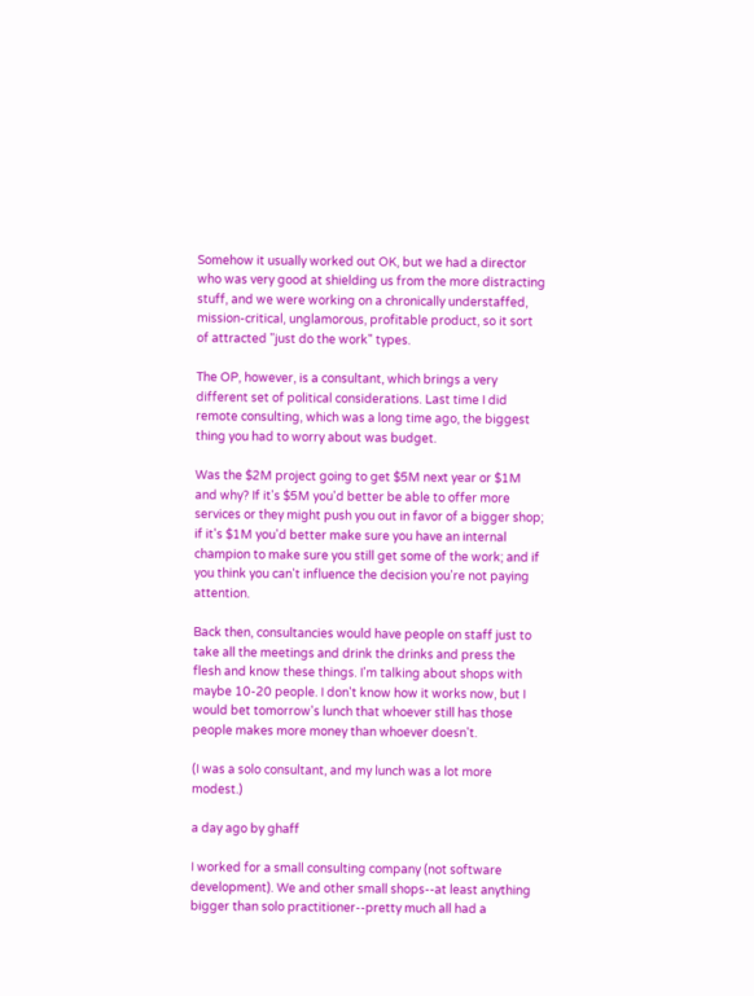Somehow it usually worked out OK, but we had a director who was very good at shielding us from the more distracting stuff, and we were working on a chronically understaffed, mission-critical, unglamorous, profitable product, so it sort of attracted "just do the work" types.

The OP, however, is a consultant, which brings a very different set of political considerations. Last time I did remote consulting, which was a long time ago, the biggest thing you had to worry about was budget.

Was the $2M project going to get $5M next year or $1M and why? If it's $5M you'd better be able to offer more services or they might push you out in favor of a bigger shop; if it's $1M you'd better make sure you have an internal champion to make sure you still get some of the work; and if you think you can't influence the decision you're not paying attention.

Back then, consultancies would have people on staff just to take all the meetings and drink the drinks and press the flesh and know these things. I'm talking about shops with maybe 10-20 people. I don't know how it works now, but I would bet tomorrow's lunch that whoever still has those people makes more money than whoever doesn't.

(I was a solo consultant, and my lunch was a lot more modest.)

a day ago by ghaff

I worked for a small consulting company (not software development). We and other small shops--at least anything bigger than solo practitioner--pretty much all had a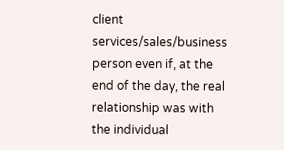client services/sales/business person even if, at the end of the day, the real relationship was with the individual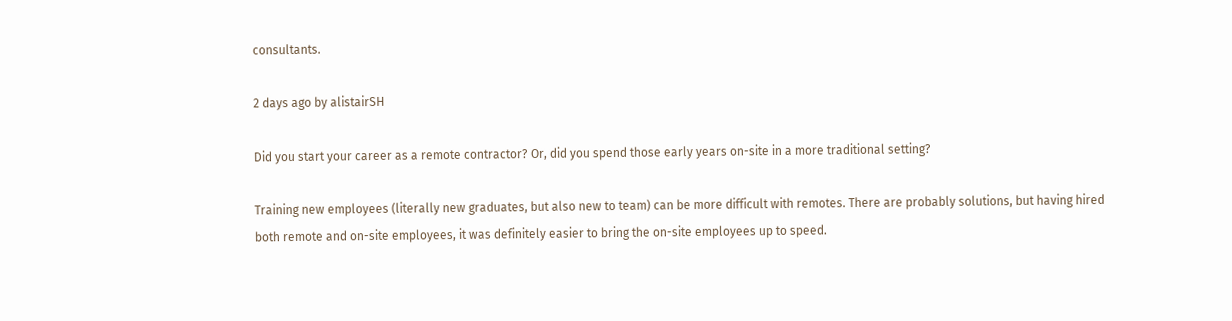consultants.

2 days ago by alistairSH

Did you start your career as a remote contractor? Or, did you spend those early years on-site in a more traditional setting?

Training new employees (literally new graduates, but also new to team) can be more difficult with remotes. There are probably solutions, but having hired both remote and on-site employees, it was definitely easier to bring the on-site employees up to speed.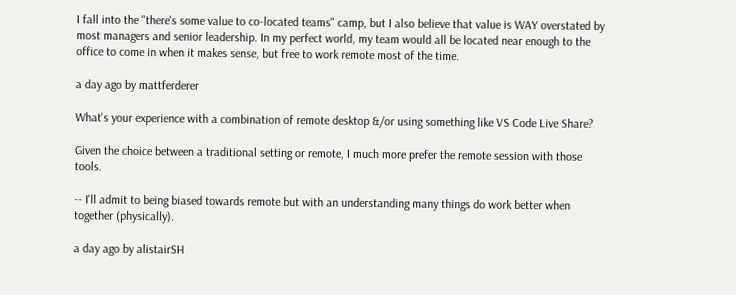I fall into the "there's some value to co-located teams" camp, but I also believe that value is WAY overstated by most managers and senior leadership. In my perfect world, my team would all be located near enough to the office to come in when it makes sense, but free to work remote most of the time.

a day ago by mattferderer

What's your experience with a combination of remote desktop &/or using something like VS Code Live Share?

Given the choice between a traditional setting or remote, I much more prefer the remote session with those tools.

-- I'll admit to being biased towards remote but with an understanding many things do work better when together (physically).

a day ago by alistairSH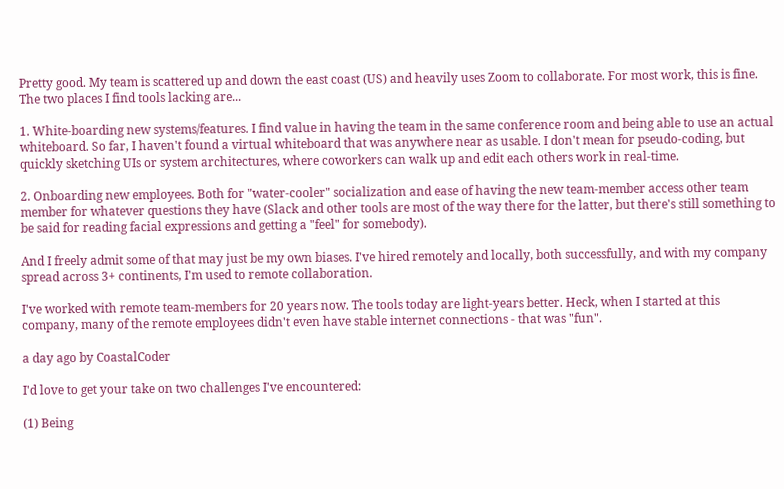Pretty good. My team is scattered up and down the east coast (US) and heavily uses Zoom to collaborate. For most work, this is fine. The two places I find tools lacking are...

1. White-boarding new systems/features. I find value in having the team in the same conference room and being able to use an actual whiteboard. So far, I haven't found a virtual whiteboard that was anywhere near as usable. I don't mean for pseudo-coding, but quickly sketching UIs or system architectures, where coworkers can walk up and edit each others work in real-time.

2. Onboarding new employees. Both for "water-cooler" socialization and ease of having the new team-member access other team member for whatever questions they have (Slack and other tools are most of the way there for the latter, but there's still something to be said for reading facial expressions and getting a "feel" for somebody).

And I freely admit some of that may just be my own biases. I've hired remotely and locally, both successfully, and with my company spread across 3+ continents, I'm used to remote collaboration.

I've worked with remote team-members for 20 years now. The tools today are light-years better. Heck, when I started at this company, many of the remote employees didn't even have stable internet connections - that was "fun".

a day ago by CoastalCoder

I'd love to get your take on two challenges I've encountered:

(1) Being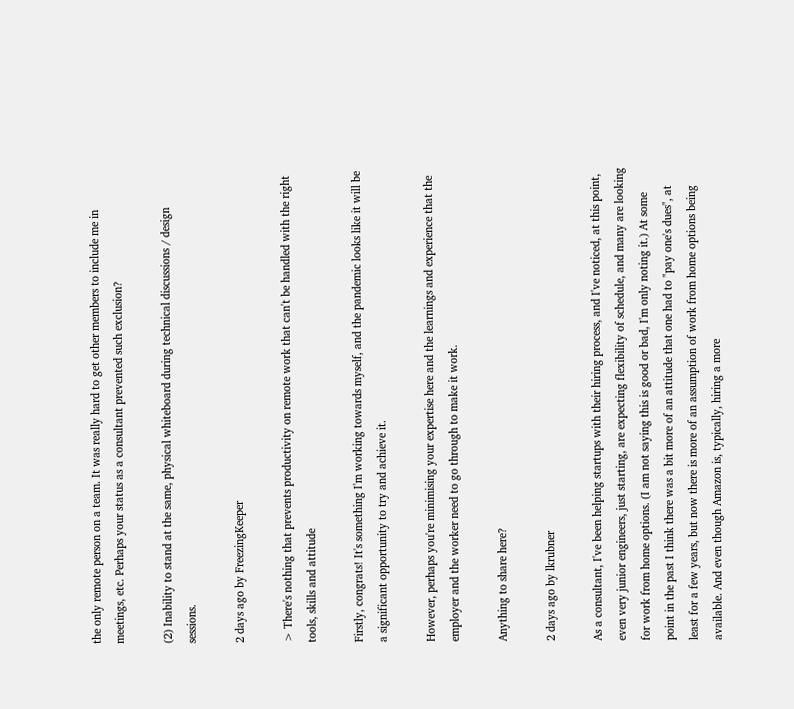the only remote person on a team. It was really hard to get other members to include me in meetings, etc. Perhaps your status as a consultant prevented such exclusion?

(2) Inability to stand at the same, physical whiteboard during technical discussions / design sessions.

2 days ago by FreezingKeeper

> There's nothing that prevents productivity on remote work that can't be handled with the right tools, skills and attitude

Firstly, congrats! It's something I'm working towards myself, and the pandemic looks like it will be a significant opportunity to try and achieve it.

However, perhaps you're minimising your expertise here and the learnings and experience that the employer and the worker need to go through to make it work.

Anything to share here?

2 days ago by lkrubner

As a consultant, I've been helping startups with their hiring process, and I've noticed, at this point, even very junior engineers, just starting, are expecting flexibility of schedule, and many are looking for work from home options. (I am not saying this is good or bad, I'm only noting it.) At some point in the past I think there was a bit more of an attitude that one had to "pay one's dues", at least for a few years, but now there is more of an assumption of work from home options being available. And even though Amazon is, typically, hiring a more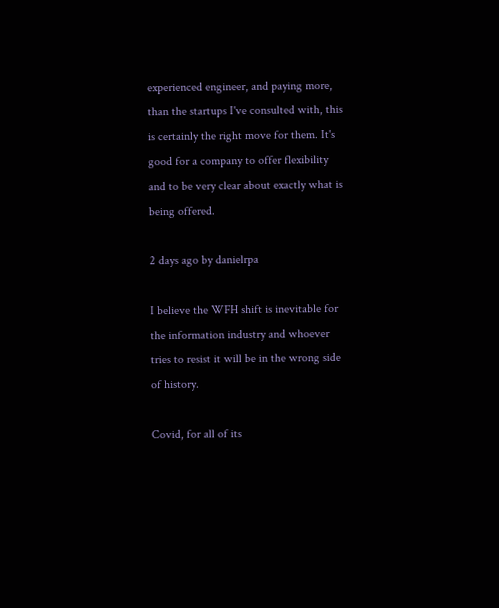experienced engineer, and paying more, than the startups I've consulted with, this is certainly the right move for them. It's good for a company to offer flexibility and to be very clear about exactly what is being offered.

2 days ago by danielrpa

I believe the WFH shift is inevitable for the information industry and whoever tries to resist it will be in the wrong side of history.

Covid, for all of its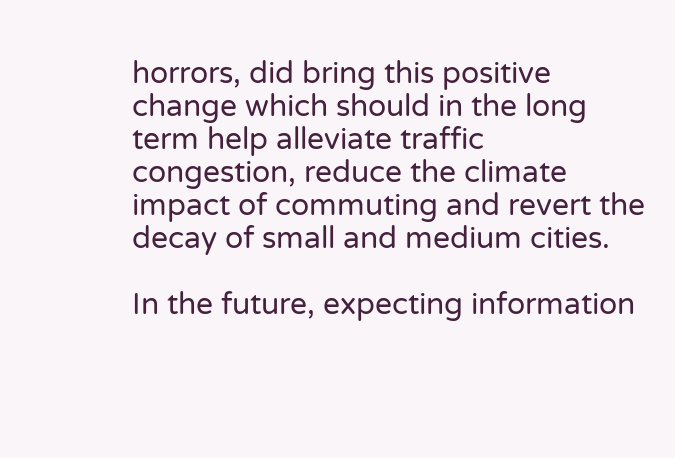horrors, did bring this positive change which should in the long term help alleviate traffic congestion, reduce the climate impact of commuting and revert the decay of small and medium cities.

In the future, expecting information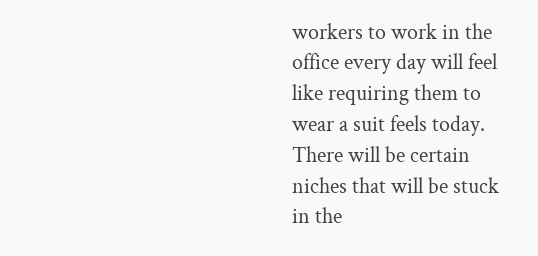workers to work in the office every day will feel like requiring them to wear a suit feels today. There will be certain niches that will be stuck in the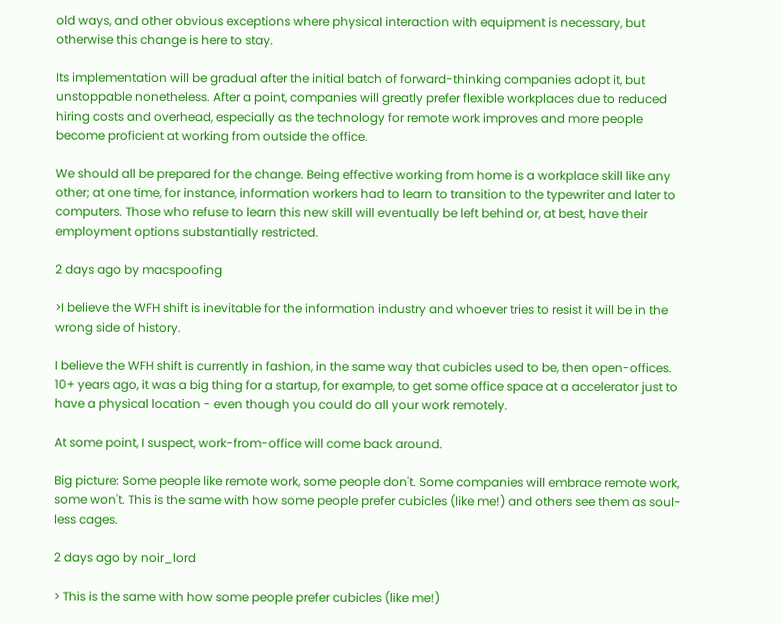old ways, and other obvious exceptions where physical interaction with equipment is necessary, but otherwise this change is here to stay.

Its implementation will be gradual after the initial batch of forward-thinking companies adopt it, but unstoppable nonetheless. After a point, companies will greatly prefer flexible workplaces due to reduced hiring costs and overhead, especially as the technology for remote work improves and more people become proficient at working from outside the office.

We should all be prepared for the change. Being effective working from home is a workplace skill like any other; at one time, for instance, information workers had to learn to transition to the typewriter and later to computers. Those who refuse to learn this new skill will eventually be left behind or, at best, have their employment options substantially restricted.

2 days ago by macspoofing

>I believe the WFH shift is inevitable for the information industry and whoever tries to resist it will be in the wrong side of history.

I believe the WFH shift is currently in fashion, in the same way that cubicles used to be, then open-offices. 10+ years ago, it was a big thing for a startup, for example, to get some office space at a accelerator just to have a physical location - even though you could do all your work remotely.

At some point, I suspect, work-from-office will come back around.

Big picture: Some people like remote work, some people don't. Some companies will embrace remote work, some won't. This is the same with how some people prefer cubicles (like me!) and others see them as soul-less cages.

2 days ago by noir_lord

> This is the same with how some people prefer cubicles (like me!)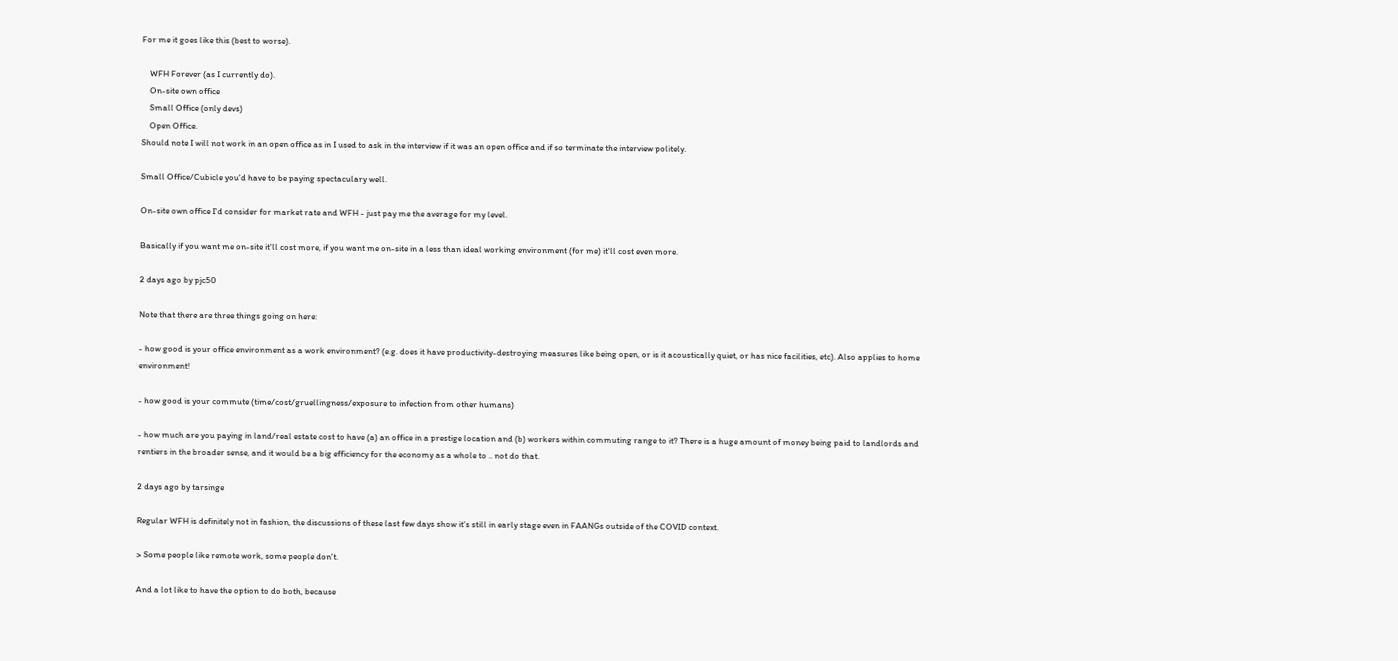For me it goes like this (best to worse).

    WFH Forever (as I currently do).
    On-site own office
    Small Office (only devs)
    Open Office.
Should note I will not work in an open office as in I used to ask in the interview if it was an open office and if so terminate the interview politely.

Small Office/Cubicle you'd have to be paying spectaculary well.

On-site own office I'd consider for market rate and WFH - just pay me the average for my level.

Basically if you want me on-site it'll cost more, if you want me on-site in a less than ideal working environment (for me) it'll cost even more.

2 days ago by pjc50

Note that there are three things going on here:

- how good is your office environment as a work environment? (e.g. does it have productivity-destroying measures like being open, or is it acoustically quiet, or has nice facilities, etc). Also applies to home environment!

- how good is your commute (time/cost/gruellingness/exposure to infection from other humans)

- how much are you paying in land/real estate cost to have (a) an office in a prestige location and (b) workers within commuting range to it? There is a huge amount of money being paid to landlords and rentiers in the broader sense, and it would be a big efficiency for the economy as a whole to .. not do that.

2 days ago by tarsinge

Regular WFH is definitely not in fashion, the discussions of these last few days show it's still in early stage even in FAANGs outside of the COVID context.

> Some people like remote work, some people don't.

And a lot like to have the option to do both, because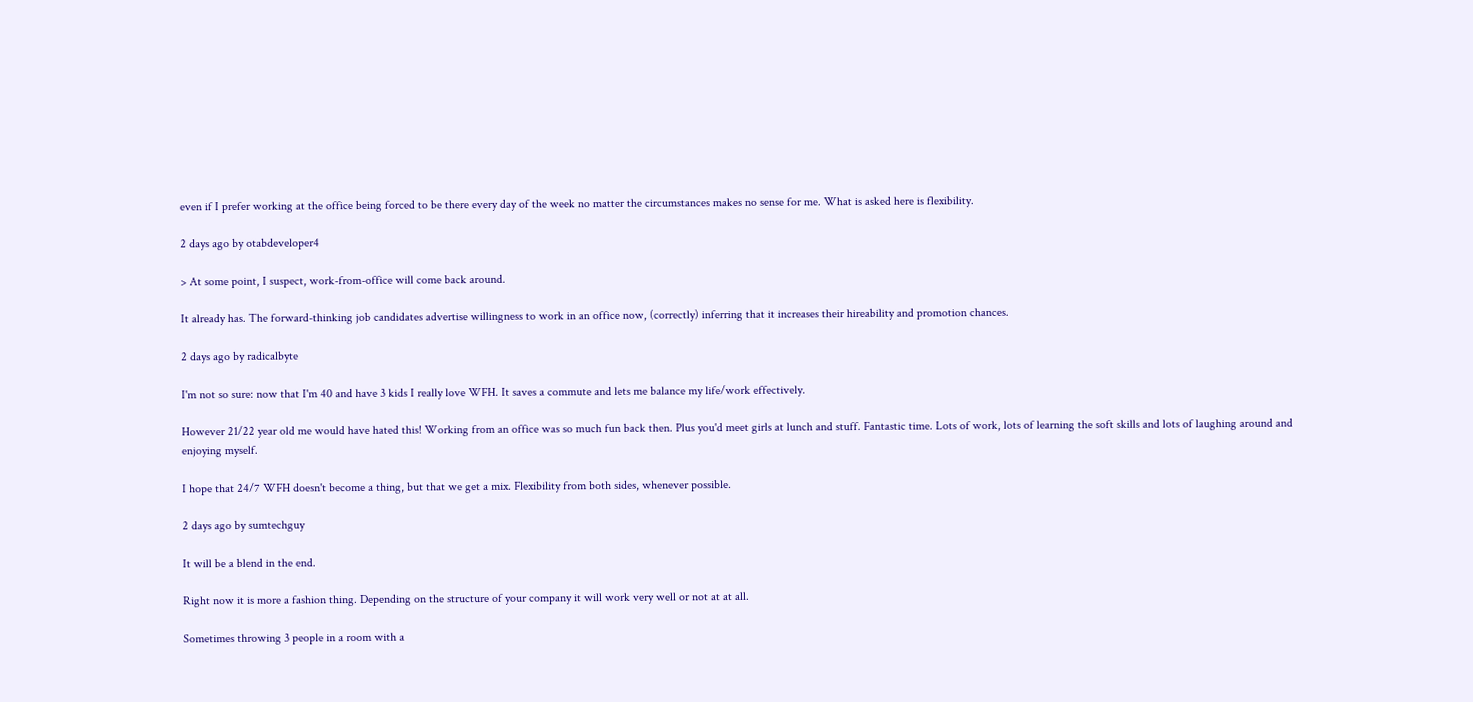even if I prefer working at the office being forced to be there every day of the week no matter the circumstances makes no sense for me. What is asked here is flexibility.

2 days ago by otabdeveloper4

> At some point, I suspect, work-from-office will come back around.

It already has. The forward-thinking job candidates advertise willingness to work in an office now, (correctly) inferring that it increases their hireability and promotion chances.

2 days ago by radicalbyte

I'm not so sure: now that I'm 40 and have 3 kids I really love WFH. It saves a commute and lets me balance my life/work effectively.

However 21/22 year old me would have hated this! Working from an office was so much fun back then. Plus you'd meet girls at lunch and stuff. Fantastic time. Lots of work, lots of learning the soft skills and lots of laughing around and enjoying myself.

I hope that 24/7 WFH doesn't become a thing, but that we get a mix. Flexibility from both sides, whenever possible.

2 days ago by sumtechguy

It will be a blend in the end.

Right now it is more a fashion thing. Depending on the structure of your company it will work very well or not at at all.

Sometimes throwing 3 people in a room with a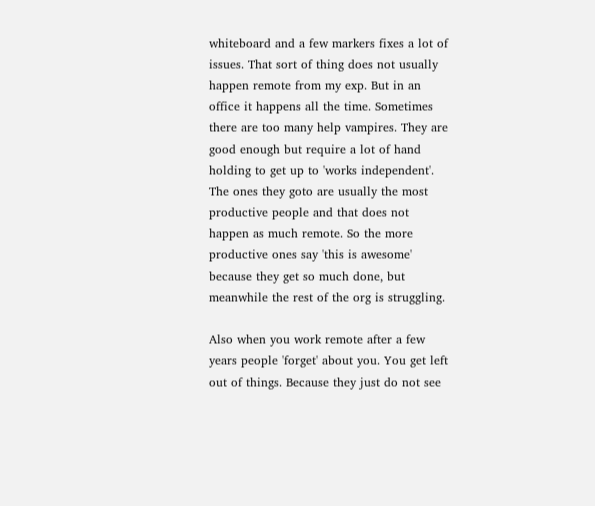whiteboard and a few markers fixes a lot of issues. That sort of thing does not usually happen remote from my exp. But in an office it happens all the time. Sometimes there are too many help vampires. They are good enough but require a lot of hand holding to get up to 'works independent'. The ones they goto are usually the most productive people and that does not happen as much remote. So the more productive ones say 'this is awesome' because they get so much done, but meanwhile the rest of the org is struggling.

Also when you work remote after a few years people 'forget' about you. You get left out of things. Because they just do not see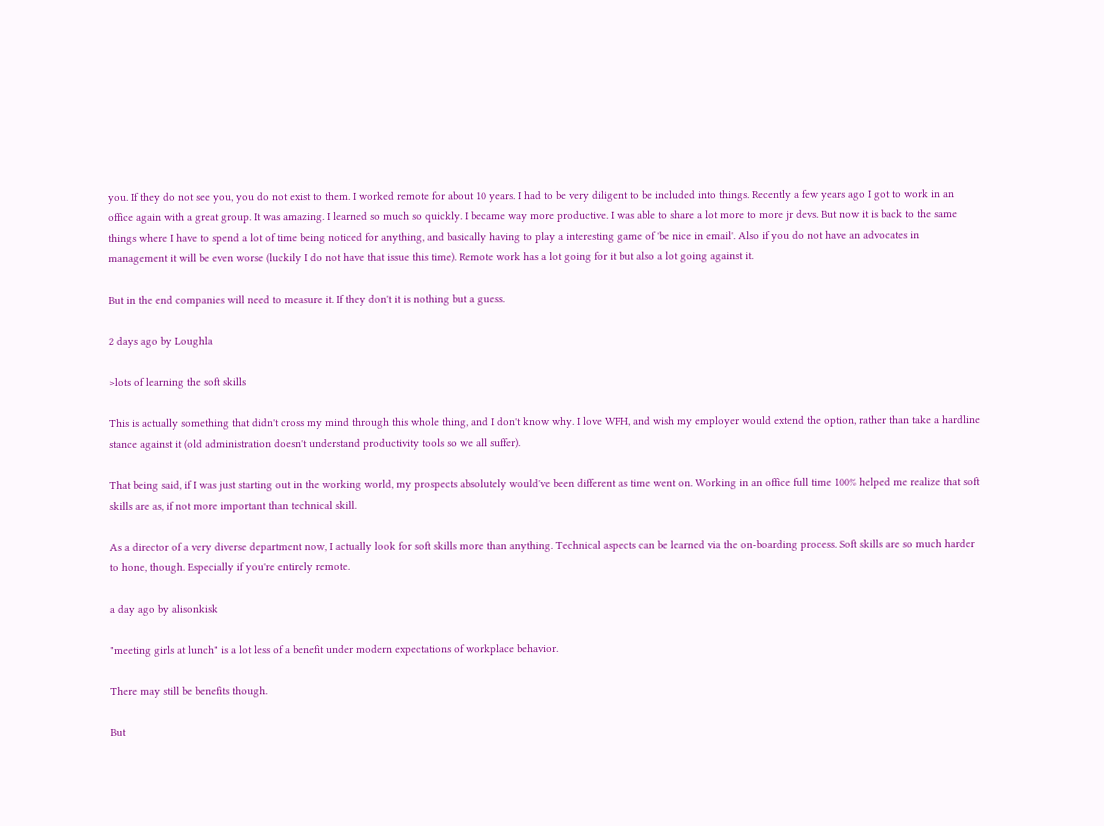you. If they do not see you, you do not exist to them. I worked remote for about 10 years. I had to be very diligent to be included into things. Recently a few years ago I got to work in an office again with a great group. It was amazing. I learned so much so quickly. I became way more productive. I was able to share a lot more to more jr devs. But now it is back to the same things where I have to spend a lot of time being noticed for anything, and basically having to play a interesting game of 'be nice in email'. Also if you do not have an advocates in management it will be even worse (luckily I do not have that issue this time). Remote work has a lot going for it but also a lot going against it.

But in the end companies will need to measure it. If they don't it is nothing but a guess.

2 days ago by Loughla

>lots of learning the soft skills

This is actually something that didn't cross my mind through this whole thing, and I don't know why. I love WFH, and wish my employer would extend the option, rather than take a hardline stance against it (old administration doesn't understand productivity tools so we all suffer).

That being said, if I was just starting out in the working world, my prospects absolutely would've been different as time went on. Working in an office full time 100% helped me realize that soft skills are as, if not more important than technical skill.

As a director of a very diverse department now, I actually look for soft skills more than anything. Technical aspects can be learned via the on-boarding process. Soft skills are so much harder to hone, though. Especially if you're entirely remote.

a day ago by alisonkisk

"meeting girls at lunch" is a lot less of a benefit under modern expectations of workplace behavior.

There may still be benefits though.

But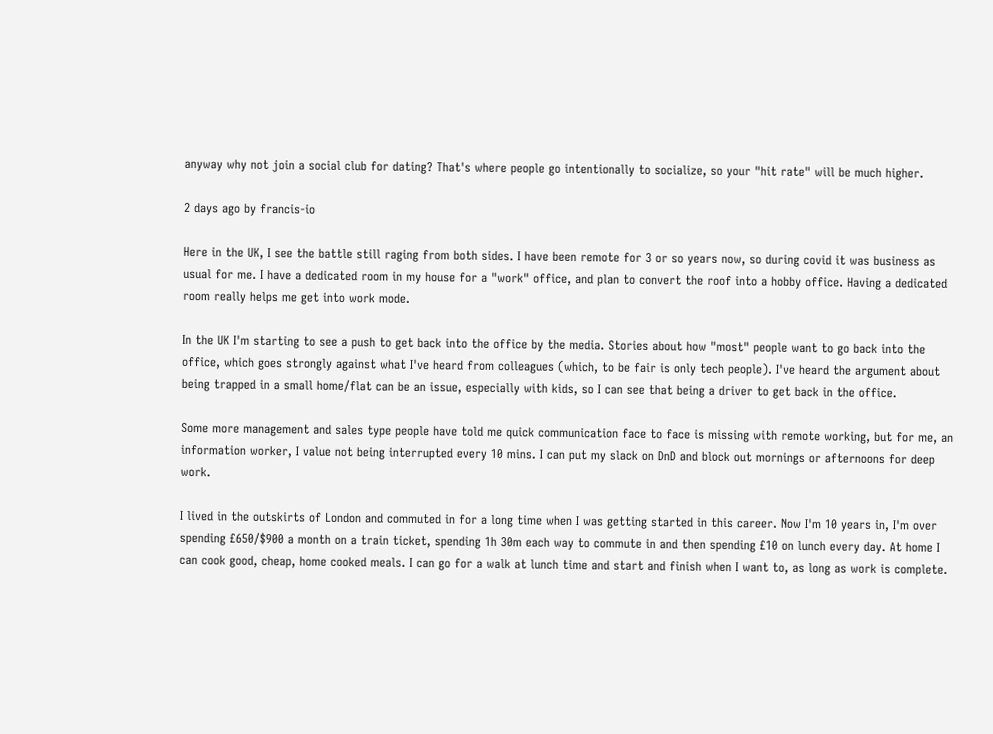anyway why not join a social club for dating? That's where people go intentionally to socialize, so your "hit rate" will be much higher.

2 days ago by francis-io

Here in the UK, I see the battle still raging from both sides. I have been remote for 3 or so years now, so during covid it was business as usual for me. I have a dedicated room in my house for a "work" office, and plan to convert the roof into a hobby office. Having a dedicated room really helps me get into work mode.

In the UK I'm starting to see a push to get back into the office by the media. Stories about how "most" people want to go back into the office, which goes strongly against what I've heard from colleagues (which, to be fair is only tech people). I've heard the argument about being trapped in a small home/flat can be an issue, especially with kids, so I can see that being a driver to get back in the office.

Some more management and sales type people have told me quick communication face to face is missing with remote working, but for me, an information worker, I value not being interrupted every 10 mins. I can put my slack on DnD and block out mornings or afternoons for deep work.

I lived in the outskirts of London and commuted in for a long time when I was getting started in this career. Now I'm 10 years in, I'm over spending £650/$900 a month on a train ticket, spending 1h 30m each way to commute in and then spending £10 on lunch every day. At home I can cook good, cheap, home cooked meals. I can go for a walk at lunch time and start and finish when I want to, as long as work is complete.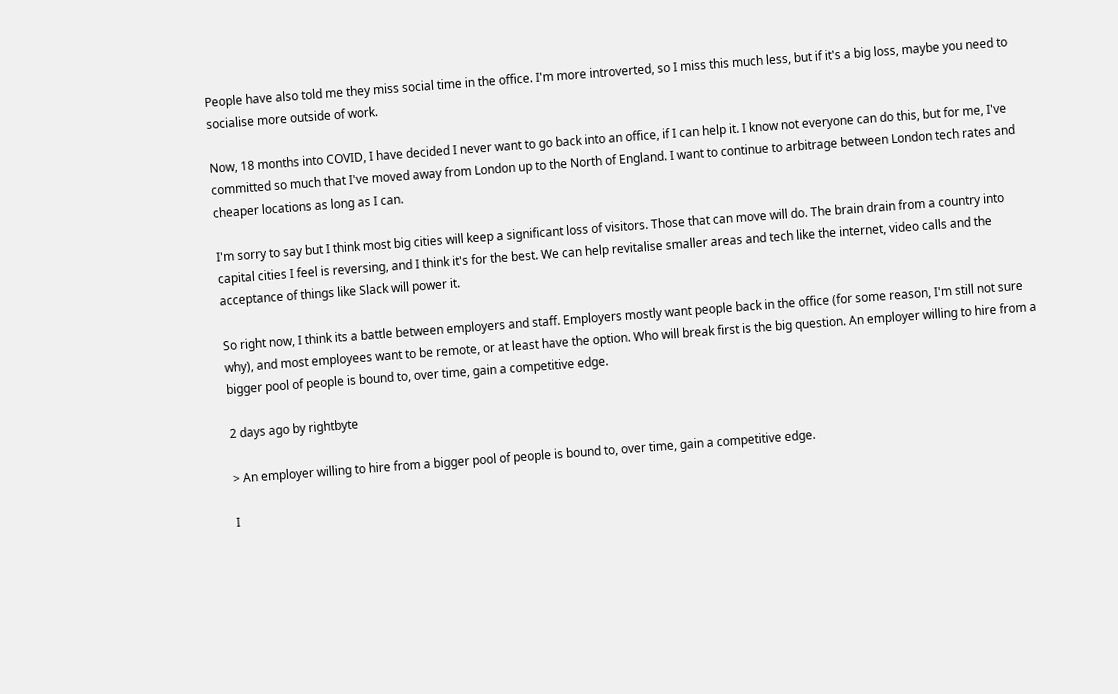People have also told me they miss social time in the office. I'm more introverted, so I miss this much less, but if it's a big loss, maybe you need to socialise more outside of work.

Now, 18 months into COVID, I have decided I never want to go back into an office, if I can help it. I know not everyone can do this, but for me, I've committed so much that I've moved away from London up to the North of England. I want to continue to arbitrage between London tech rates and cheaper locations as long as I can.

I'm sorry to say but I think most big cities will keep a significant loss of visitors. Those that can move will do. The brain drain from a country into capital cities I feel is reversing, and I think it's for the best. We can help revitalise smaller areas and tech like the internet, video calls and the acceptance of things like Slack will power it.

So right now, I think its a battle between employers and staff. Employers mostly want people back in the office (for some reason, I'm still not sure why), and most employees want to be remote, or at least have the option. Who will break first is the big question. An employer willing to hire from a bigger pool of people is bound to, over time, gain a competitive edge.

2 days ago by rightbyte

> An employer willing to hire from a bigger pool of people is bound to, over time, gain a competitive edge.

I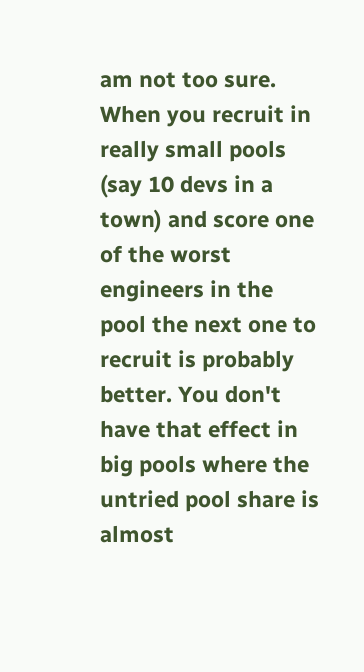am not too sure. When you recruit in really small pools (say 10 devs in a town) and score one of the worst engineers in the pool the next one to recruit is probably better. You don't have that effect in big pools where the untried pool share is almost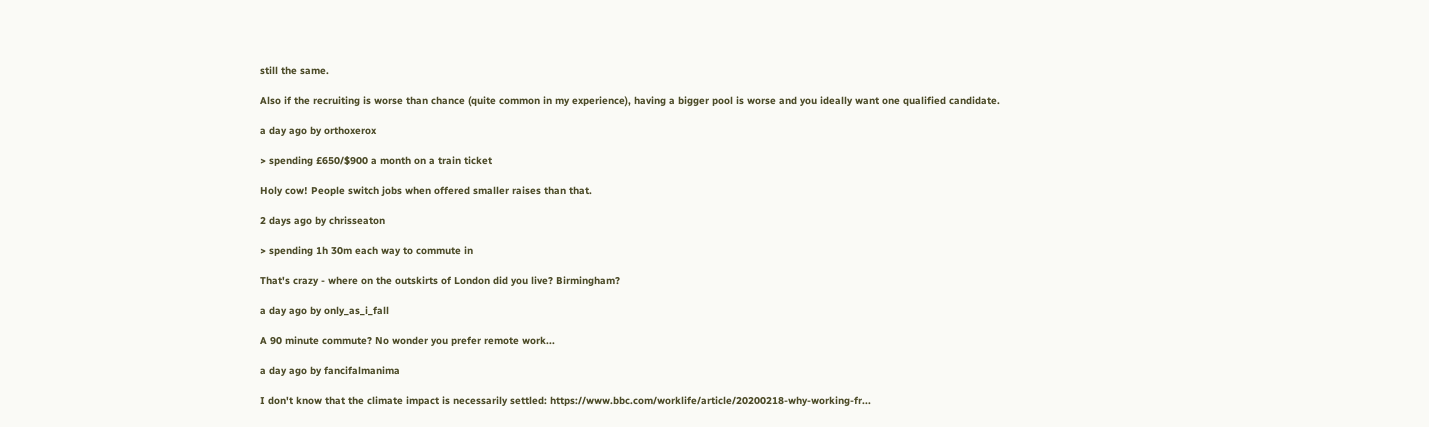still the same.

Also if the recruiting is worse than chance (quite common in my experience), having a bigger pool is worse and you ideally want one qualified candidate.

a day ago by orthoxerox

> spending £650/$900 a month on a train ticket

Holy cow! People switch jobs when offered smaller raises than that.

2 days ago by chrisseaton

> spending 1h 30m each way to commute in

That's crazy - where on the outskirts of London did you live? Birmingham?

a day ago by only_as_i_fall

A 90 minute commute? No wonder you prefer remote work...

a day ago by fancifalmanima

I don't know that the climate impact is necessarily settled: https://www.bbc.com/worklife/article/20200218-why-working-fr...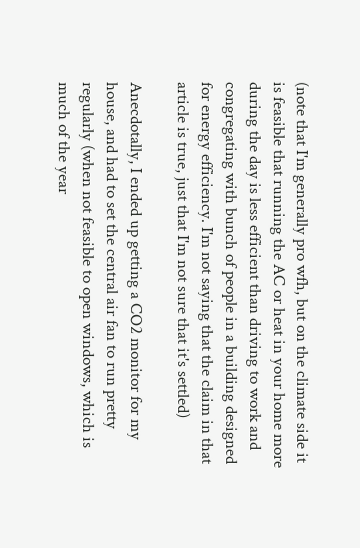(note that I'm generally pro wfh, but on the climate side it is feasible that running the AC or heat in your home more during the day is less efficient than driving to work and congregating with bunch of people in a building designed for energy efficiency. I'm not saying that the claim in that article is true, just that I'm not sure that it's settled)

Anecdotally, I ended up getting a CO2 monitor for my house, and had to set the central air fan to run pretty regularly (when not feasible to open windows, which is much of the year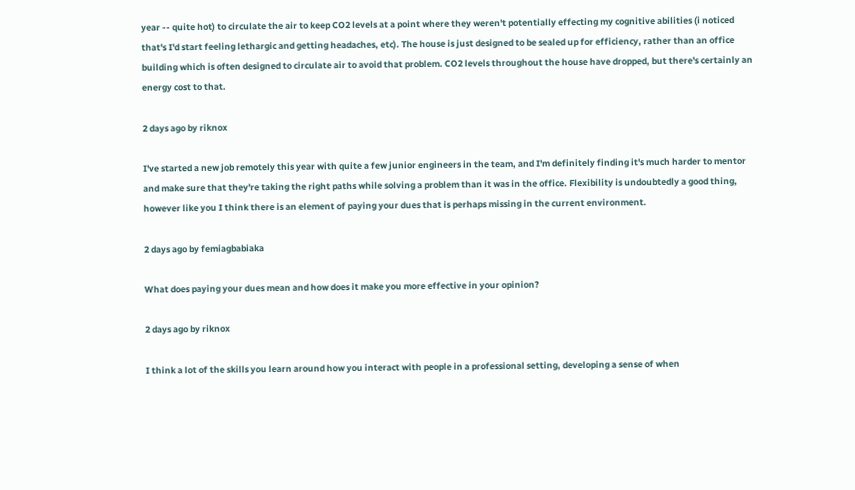year -- quite hot) to circulate the air to keep CO2 levels at a point where they weren't potentially effecting my cognitive abilities (i noticed that's I'd start feeling lethargic and getting headaches, etc). The house is just designed to be sealed up for efficiency, rather than an office building which is often designed to circulate air to avoid that problem. CO2 levels throughout the house have dropped, but there's certainly an energy cost to that.

2 days ago by riknox

I've started a new job remotely this year with quite a few junior engineers in the team, and I'm definitely finding it's much harder to mentor and make sure that they're taking the right paths while solving a problem than it was in the office. Flexibility is undoubtedly a good thing, however like you I think there is an element of paying your dues that is perhaps missing in the current environment.

2 days ago by femiagbabiaka

What does paying your dues mean and how does it make you more effective in your opinion?

2 days ago by riknox

I think a lot of the skills you learn around how you interact with people in a professional setting, developing a sense of when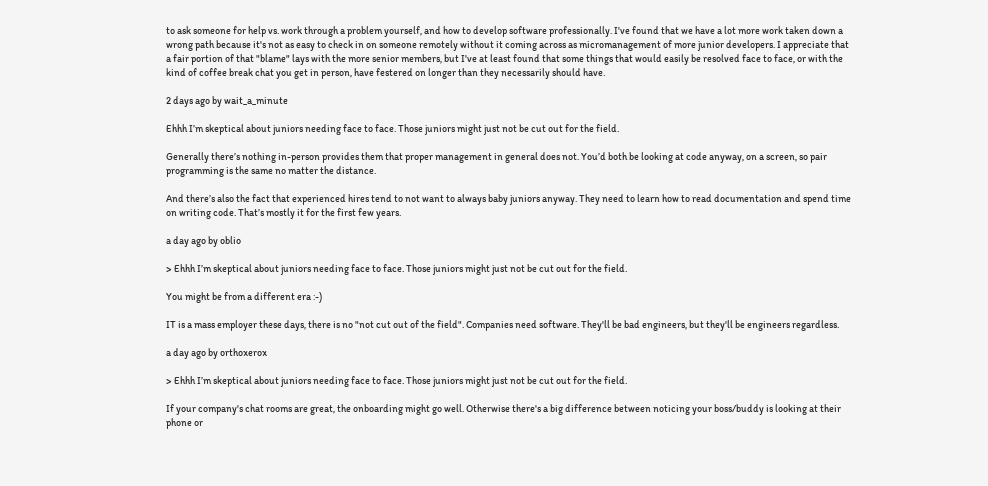to ask someone for help vs. work through a problem yourself, and how to develop software professionally. I've found that we have a lot more work taken down a wrong path because it's not as easy to check in on someone remotely without it coming across as micromanagement of more junior developers. I appreciate that a fair portion of that "blame" lays with the more senior members, but I've at least found that some things that would easily be resolved face to face, or with the kind of coffee break chat you get in person, have festered on longer than they necessarily should have.

2 days ago by wait_a_minute

Ehhh I’m skeptical about juniors needing face to face. Those juniors might just not be cut out for the field.

Generally there’s nothing in-person provides them that proper management in general does not. You’d both be looking at code anyway, on a screen, so pair programming is the same no matter the distance.

And there’s also the fact that experienced hires tend to not want to always baby juniors anyway. They need to learn how to read documentation and spend time on writing code. That’s mostly it for the first few years.

a day ago by oblio

> Ehhh I’m skeptical about juniors needing face to face. Those juniors might just not be cut out for the field.

You might be from a different era :-)

IT is a mass employer these days, there is no "not cut out of the field". Companies need software. They'll be bad engineers, but they'll be engineers regardless.

a day ago by orthoxerox

> Ehhh I’m skeptical about juniors needing face to face. Those juniors might just not be cut out for the field.

If your company's chat rooms are great, the onboarding might go well. Otherwise there's a big difference between noticing your boss/buddy is looking at their phone or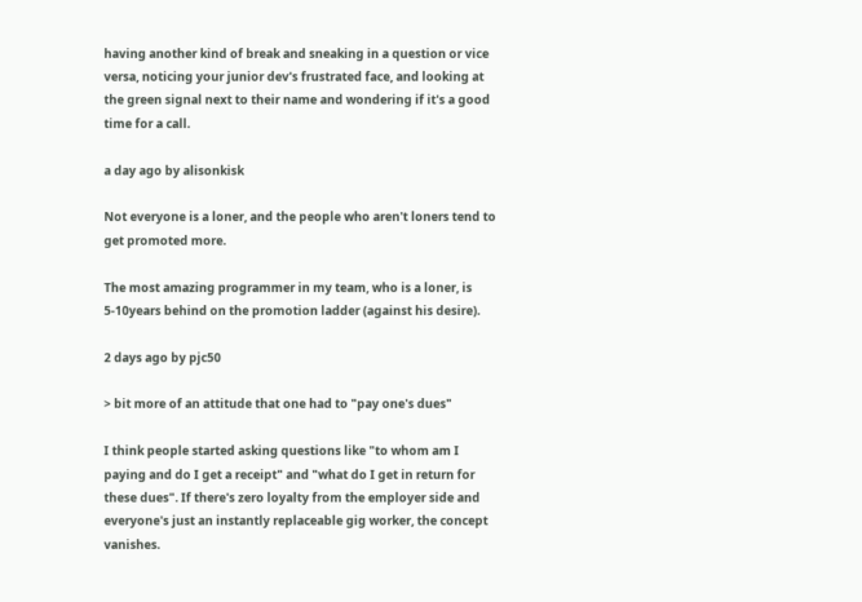having another kind of break and sneaking in a question or vice versa, noticing your junior dev's frustrated face, and looking at the green signal next to their name and wondering if it's a good time for a call.

a day ago by alisonkisk

Not everyone is a loner, and the people who aren't loners tend to get promoted more.

The most amazing programmer in my team, who is a loner, is 5-10years behind on the promotion ladder (against his desire).

2 days ago by pjc50

> bit more of an attitude that one had to "pay one's dues"

I think people started asking questions like "to whom am I paying and do I get a receipt" and "what do I get in return for these dues". If there's zero loyalty from the employer side and everyone's just an instantly replaceable gig worker, the concept vanishes.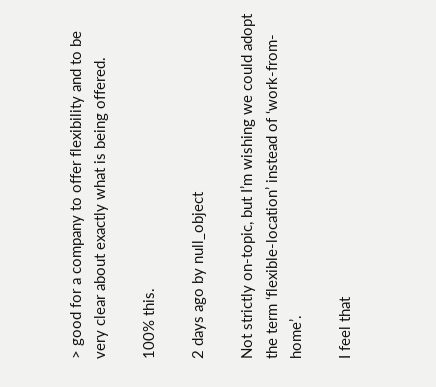> good for a company to offer flexibility and to be very clear about exactly what is being offered.

100% this.

2 days ago by null_object

Not strictly on-topic, but I’m wishing we could adopt the term ‘flexible-location’ instead of ‘work-from-home’.

I feel that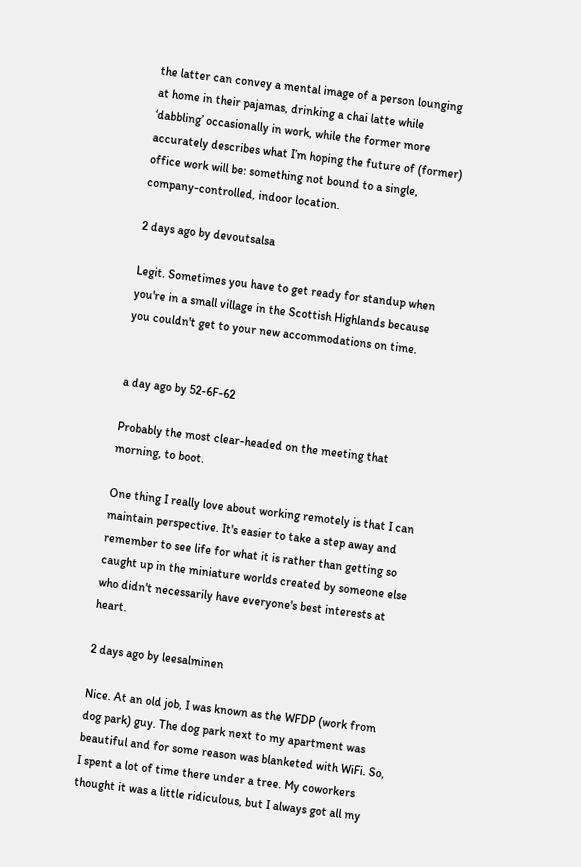the latter can convey a mental image of a person lounging at home in their pajamas, drinking a chai latte while ‘dabbling’ occasionally in work, while the former more accurately describes what I’m hoping the future of (former) office work will be: something not bound to a single, company-controlled, indoor location.

2 days ago by devoutsalsa

Legit. Sometimes you have to get ready for standup when you're in a small village in the Scottish Highlands because you couldn't get to your new accommodations on time.


a day ago by 52-6F-62

Probably the most clear-headed on the meeting that morning, to boot.

One thing I really love about working remotely is that I can maintain perspective. It's easier to take a step away and remember to see life for what it is rather than getting so caught up in the miniature worlds created by someone else who didn't necessarily have everyone's best interests at heart.

2 days ago by leesalminen

Nice. At an old job, I was known as the WFDP (work from dog park) guy. The dog park next to my apartment was beautiful and for some reason was blanketed with WiFi. So, I spent a lot of time there under a tree. My coworkers thought it was a little ridiculous, but I always got all my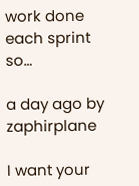work done each sprint so…

a day ago by zaphirplane

I want your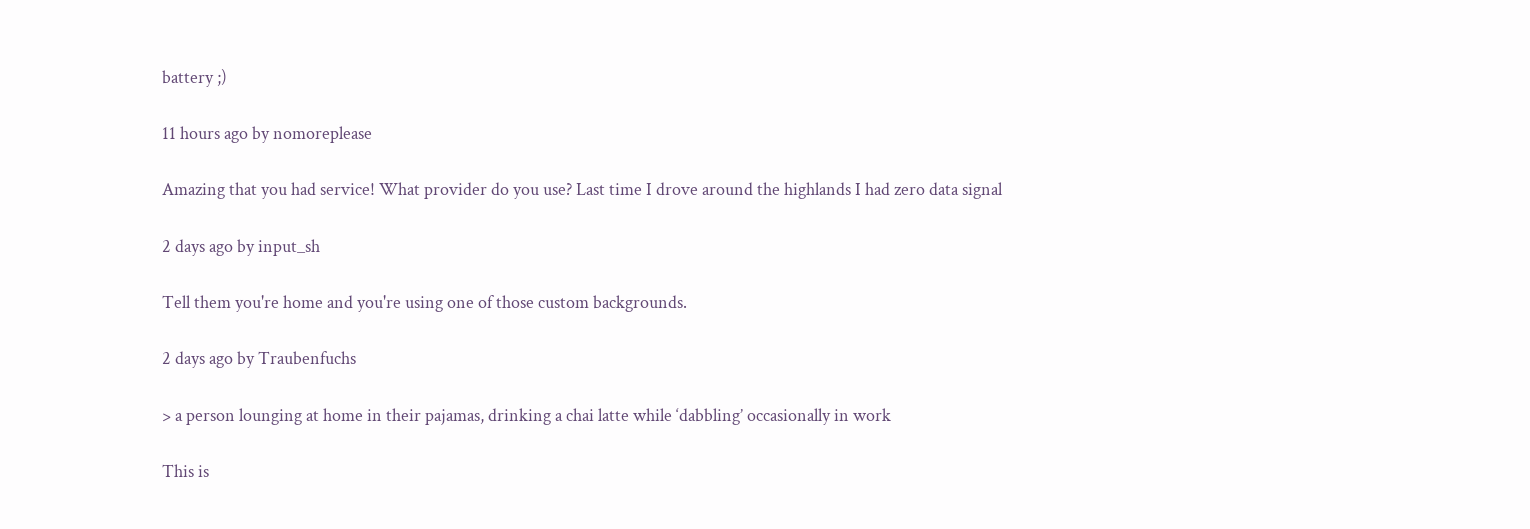battery ;)

11 hours ago by nomoreplease

Amazing that you had service! What provider do you use? Last time I drove around the highlands I had zero data signal

2 days ago by input_sh

Tell them you're home and you're using one of those custom backgrounds.

2 days ago by Traubenfuchs

> a person lounging at home in their pajamas, drinking a chai latte while ‘dabbling’ occasionally in work

This is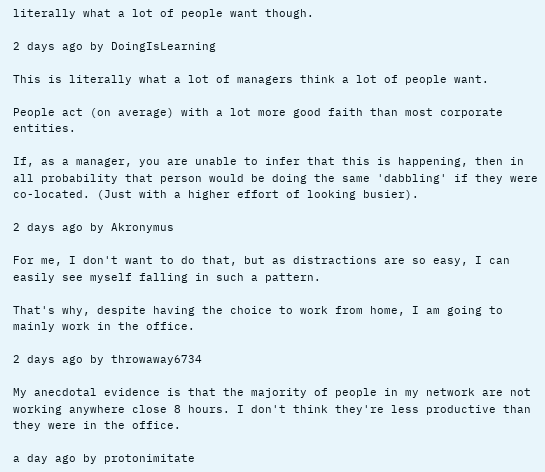literally what a lot of people want though.

2 days ago by DoingIsLearning

This is literally what a lot of managers think a lot of people want.

People act (on average) with a lot more good faith than most corporate entities.

If, as a manager, you are unable to infer that this is happening, then in all probability that person would be doing the same 'dabbling' if they were co-located. (Just with a higher effort of looking busier).

2 days ago by Akronymus

For me, I don't want to do that, but as distractions are so easy, I can easily see myself falling in such a pattern.

That's why, despite having the choice to work from home, I am going to mainly work in the office.

2 days ago by throwaway6734

My anecdotal evidence is that the majority of people in my network are not working anywhere close 8 hours. I don't think they're less productive than they were in the office.

a day ago by protonimitate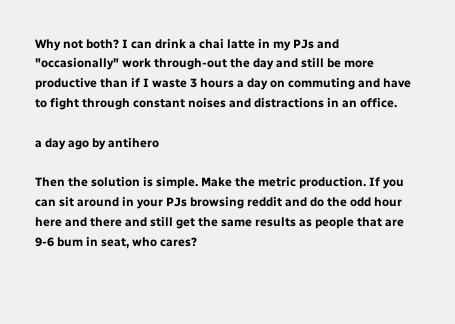Why not both? I can drink a chai latte in my PJs and "occasionally" work through-out the day and still be more productive than if I waste 3 hours a day on commuting and have to fight through constant noises and distractions in an office.

a day ago by antihero

Then the solution is simple. Make the metric production. If you can sit around in your PJs browsing reddit and do the odd hour here and there and still get the same results as people that are 9-6 bum in seat, who cares?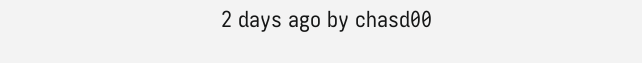2 days ago by chasd00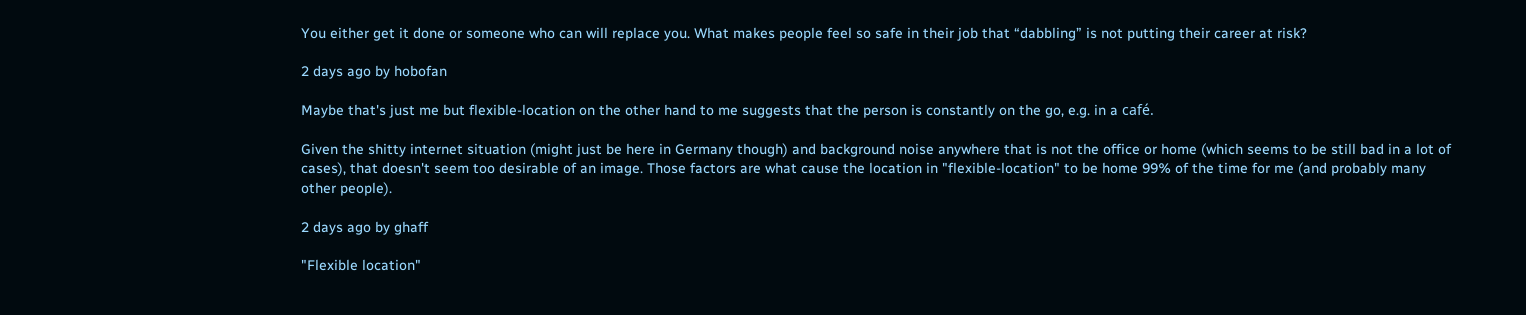You either get it done or someone who can will replace you. What makes people feel so safe in their job that “dabbling” is not putting their career at risk?

2 days ago by hobofan

Maybe that's just me but flexible-location on the other hand to me suggests that the person is constantly on the go, e.g. in a café.

Given the shitty internet situation (might just be here in Germany though) and background noise anywhere that is not the office or home (which seems to be still bad in a lot of cases), that doesn't seem too desirable of an image. Those factors are what cause the location in "flexible-location" to be home 99% of the time for me (and probably many other people).

2 days ago by ghaff

"Flexible location"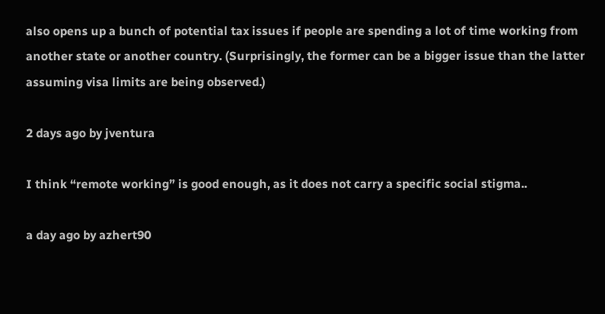also opens up a bunch of potential tax issues if people are spending a lot of time working from another state or another country. (Surprisingly, the former can be a bigger issue than the latter assuming visa limits are being observed.)

2 days ago by jventura

I think “remote working” is good enough, as it does not carry a specific social stigma..

a day ago by azhert90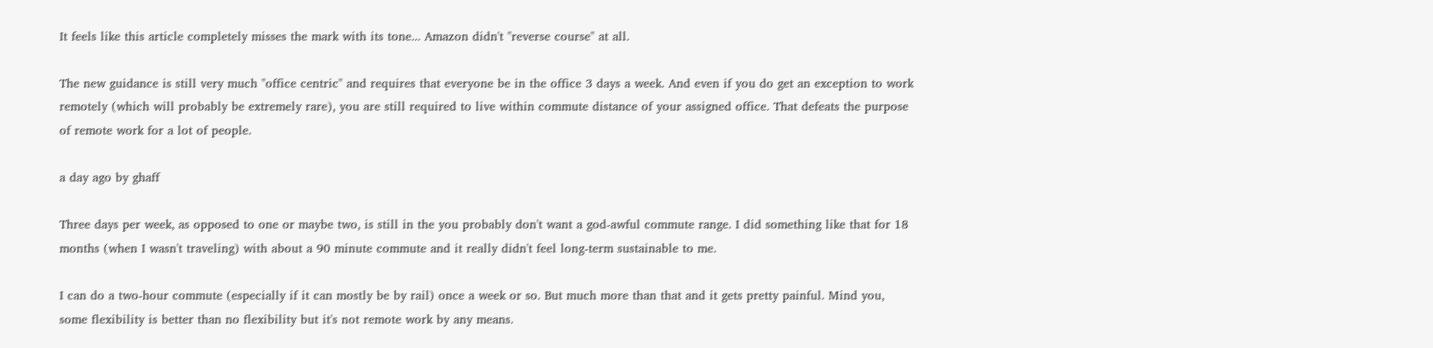It feels like this article completely misses the mark with its tone... Amazon didn't "reverse course" at all.

The new guidance is still very much "office centric" and requires that everyone be in the office 3 days a week. And even if you do get an exception to work remotely (which will probably be extremely rare), you are still required to live within commute distance of your assigned office. That defeats the purpose of remote work for a lot of people.

a day ago by ghaff

Three days per week, as opposed to one or maybe two, is still in the you probably don't want a god-awful commute range. I did something like that for 18 months (when I wasn't traveling) with about a 90 minute commute and it really didn't feel long-term sustainable to me.

I can do a two-hour commute (especially if it can mostly be by rail) once a week or so. But much more than that and it gets pretty painful. Mind you, some flexibility is better than no flexibility but it's not remote work by any means.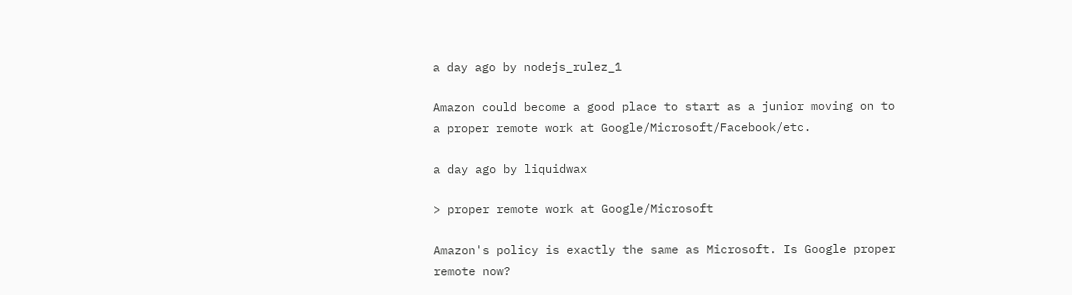a day ago by nodejs_rulez_1

Amazon could become a good place to start as a junior moving on to a proper remote work at Google/Microsoft/Facebook/etc.

a day ago by liquidwax

> proper remote work at Google/Microsoft

Amazon's policy is exactly the same as Microsoft. Is Google proper remote now?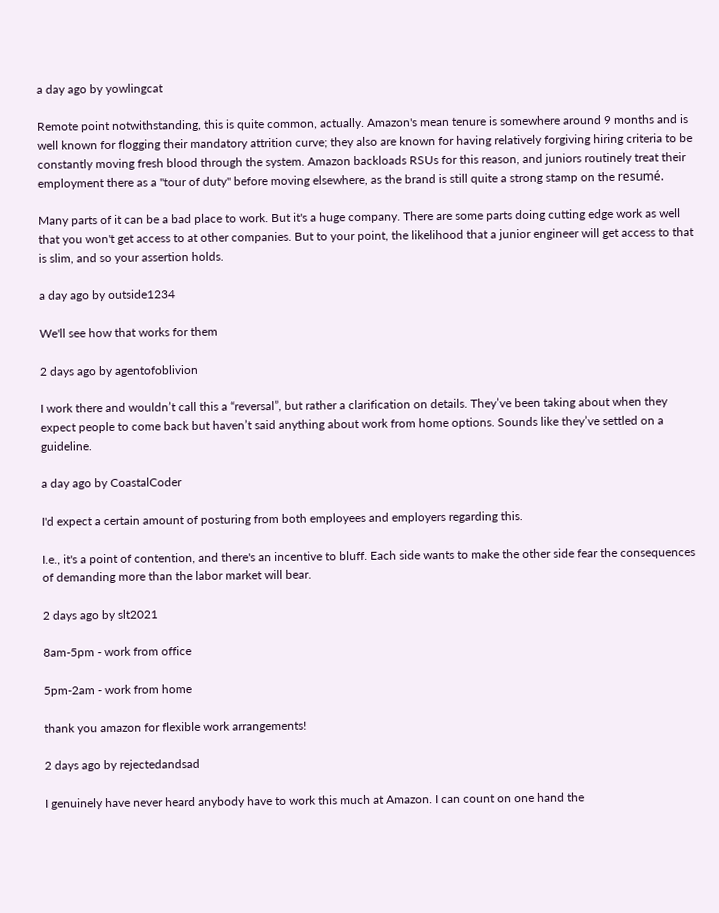a day ago by yowlingcat

Remote point notwithstanding, this is quite common, actually. Amazon's mean tenure is somewhere around 9 months and is well known for flogging their mandatory attrition curve; they also are known for having relatively forgiving hiring criteria to be constantly moving fresh blood through the system. Amazon backloads RSUs for this reason, and juniors routinely treat their employment there as a "tour of duty" before moving elsewhere, as the brand is still quite a strong stamp on the resumé.

Many parts of it can be a bad place to work. But it's a huge company. There are some parts doing cutting edge work as well that you won't get access to at other companies. But to your point, the likelihood that a junior engineer will get access to that is slim, and so your assertion holds.

a day ago by outside1234

We'll see how that works for them

2 days ago by agentofoblivion

I work there and wouldn’t call this a “reversal”, but rather a clarification on details. They’ve been taking about when they expect people to come back but haven’t said anything about work from home options. Sounds like they’ve settled on a guideline.

a day ago by CoastalCoder

I'd expect a certain amount of posturing from both employees and employers regarding this.

I.e., it's a point of contention, and there's an incentive to bluff. Each side wants to make the other side fear the consequences of demanding more than the labor market will bear.

2 days ago by slt2021

8am-5pm - work from office

5pm-2am - work from home

thank you amazon for flexible work arrangements!

2 days ago by rejectedandsad

I genuinely have never heard anybody have to work this much at Amazon. I can count on one hand the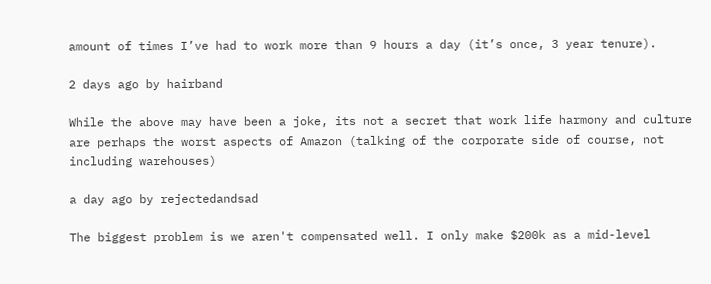amount of times I’ve had to work more than 9 hours a day (it’s once, 3 year tenure).

2 days ago by hairband

While the above may have been a joke, its not a secret that work life harmony and culture are perhaps the worst aspects of Amazon (talking of the corporate side of course, not including warehouses)

a day ago by rejectedandsad

The biggest problem is we aren't compensated well. I only make $200k as a mid-level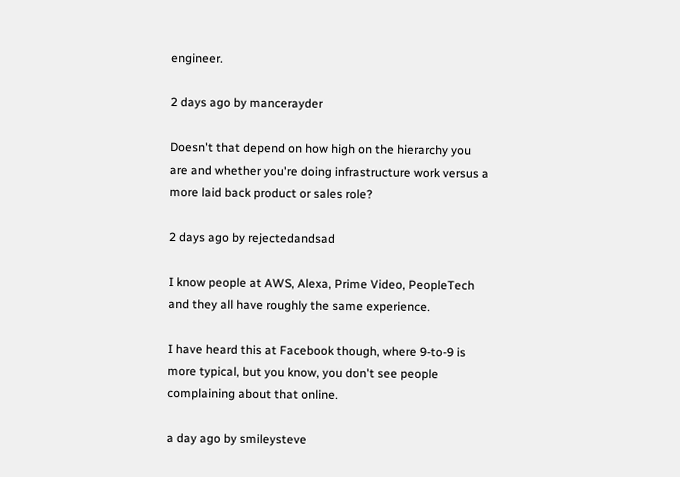engineer.

2 days ago by mancerayder

Doesn't that depend on how high on the hierarchy you are and whether you're doing infrastructure work versus a more laid back product or sales role?

2 days ago by rejectedandsad

I know people at AWS, Alexa, Prime Video, PeopleTech and they all have roughly the same experience.

I have heard this at Facebook though, where 9-to-9 is more typical, but you know, you don't see people complaining about that online.

a day ago by smileysteve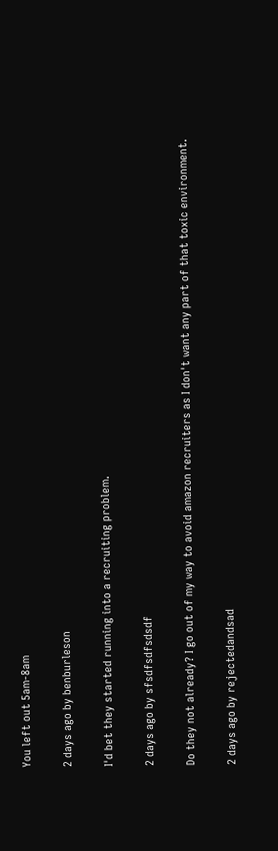You left out 5am-8am

2 days ago by benburleson

I'd bet they started running into a recruiting problem.

2 days ago by sfsdfsdfsdsdf

Do they not already? I go out of my way to avoid amazon recruiters as I don't want any part of that toxic environment.

2 days ago by rejectedandsad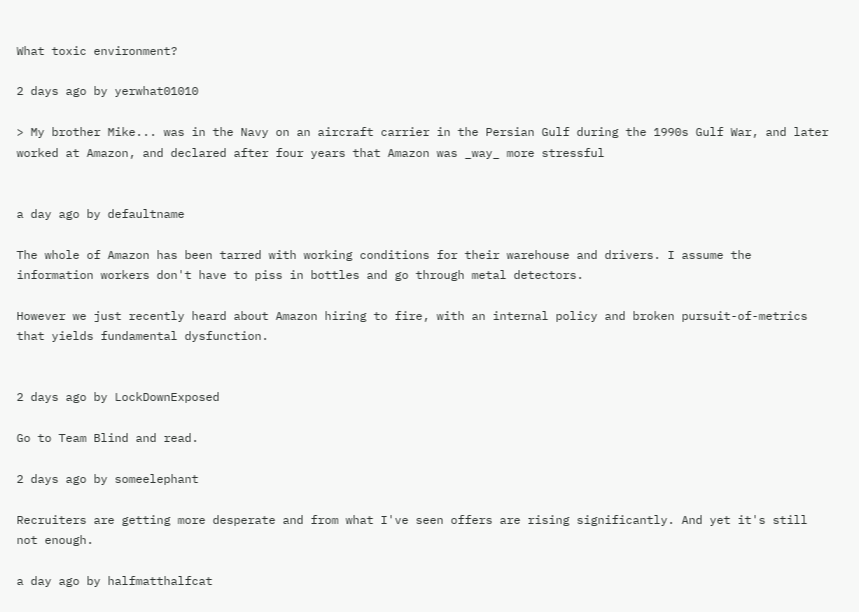What toxic environment?

2 days ago by yerwhat01010

> My brother Mike... was in the Navy on an aircraft carrier in the Persian Gulf during the 1990s Gulf War, and later worked at Amazon, and declared after four years that Amazon was _way_ more stressful


a day ago by defaultname

The whole of Amazon has been tarred with working conditions for their warehouse and drivers. I assume the information workers don't have to piss in bottles and go through metal detectors.

However we just recently heard about Amazon hiring to fire, with an internal policy and broken pursuit-of-metrics that yields fundamental dysfunction.


2 days ago by LockDownExposed

Go to Team Blind and read.

2 days ago by someelephant

Recruiters are getting more desperate and from what I've seen offers are rising significantly. And yet it's still not enough.

a day ago by halfmatthalfcat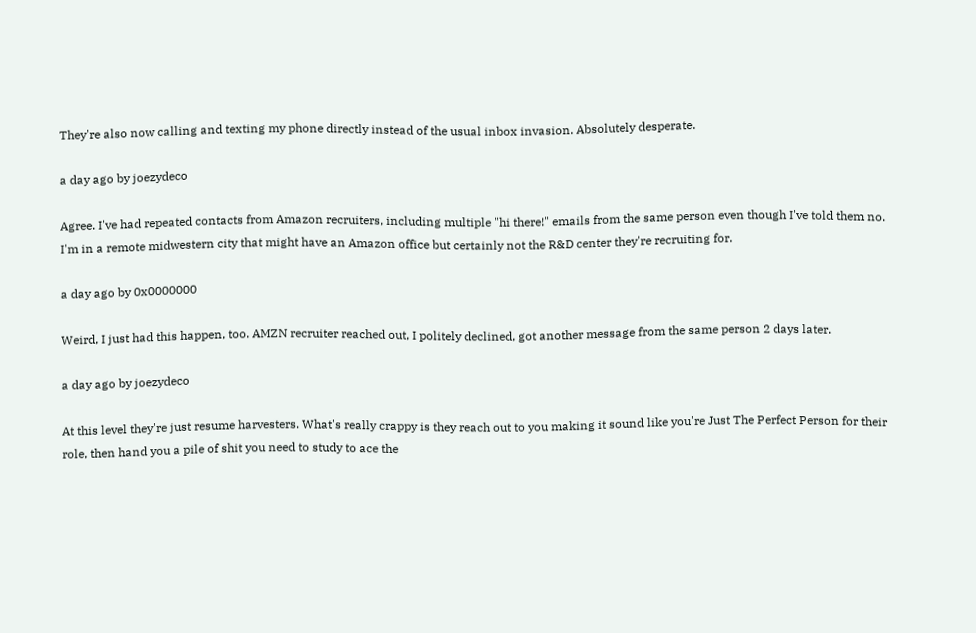They're also now calling and texting my phone directly instead of the usual inbox invasion. Absolutely desperate.

a day ago by joezydeco

Agree. I've had repeated contacts from Amazon recruiters, including multiple "hi there!" emails from the same person even though I've told them no. I'm in a remote midwestern city that might have an Amazon office but certainly not the R&D center they're recruiting for.

a day ago by 0x0000000

Weird, I just had this happen, too. AMZN recruiter reached out, I politely declined, got another message from the same person 2 days later.

a day ago by joezydeco

At this level they're just resume harvesters. What's really crappy is they reach out to you making it sound like you're Just The Perfect Person for their role, then hand you a pile of shit you need to study to ace the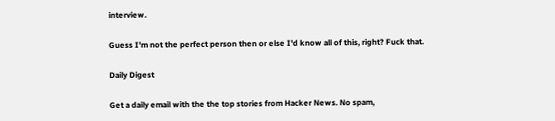interview.

Guess I'm not the perfect person then or else I'd know all of this, right? Fuck that.

Daily Digest

Get a daily email with the the top stories from Hacker News. No spam,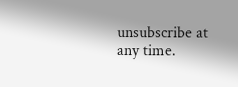unsubscribe at any time.